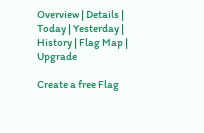Overview | Details | Today | Yesterday | History | Flag Map | Upgrade

Create a free Flag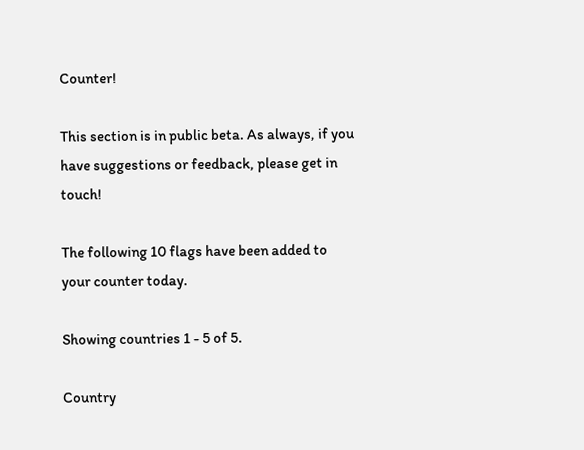Counter!

This section is in public beta. As always, if you have suggestions or feedback, please get in touch!

The following 10 flags have been added to your counter today.

Showing countries 1 - 5 of 5.

Country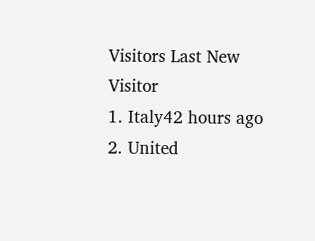Visitors Last New Visitor
1. Italy42 hours ago
2. United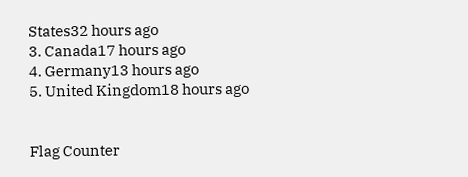States32 hours ago
3. Canada17 hours ago
4. Germany13 hours ago
5. United Kingdom18 hours ago


Flag Counter